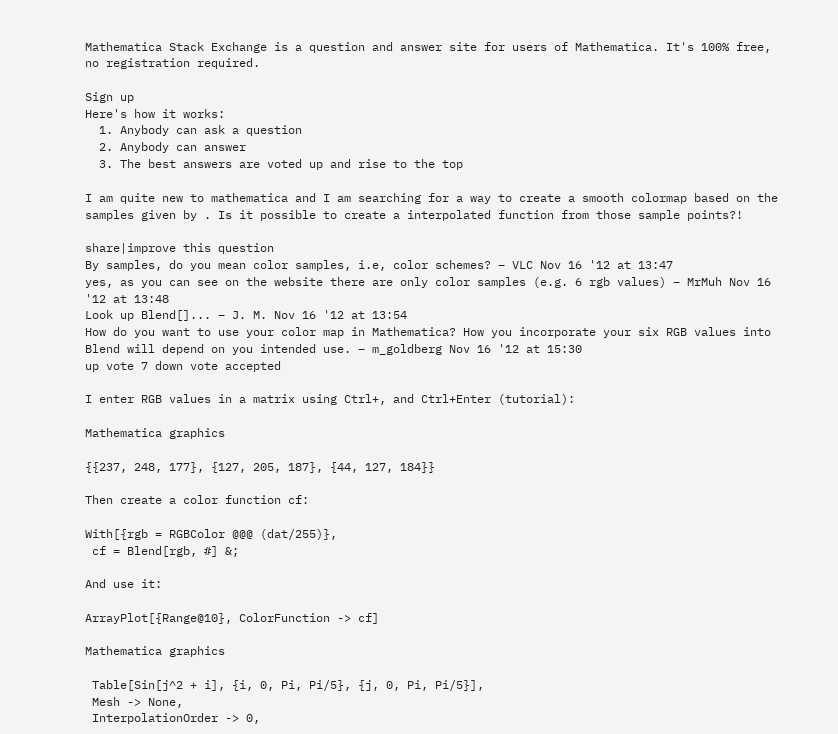Mathematica Stack Exchange is a question and answer site for users of Mathematica. It's 100% free, no registration required.

Sign up
Here's how it works:
  1. Anybody can ask a question
  2. Anybody can answer
  3. The best answers are voted up and rise to the top

I am quite new to mathematica and I am searching for a way to create a smooth colormap based on the samples given by . Is it possible to create a interpolated function from those sample points?!

share|improve this question
By samples, do you mean color samples, i.e, color schemes? – VLC Nov 16 '12 at 13:47
yes, as you can see on the website there are only color samples (e.g. 6 rgb values) – MrMuh Nov 16 '12 at 13:48
Look up Blend[]... – J. M. Nov 16 '12 at 13:54
How do you want to use your color map in Mathematica? How you incorporate your six RGB values into Blend will depend on you intended use. – m_goldberg Nov 16 '12 at 15:30
up vote 7 down vote accepted

I enter RGB values in a matrix using Ctrl+, and Ctrl+Enter (tutorial):

Mathematica graphics

{{237, 248, 177}, {127, 205, 187}, {44, 127, 184}}

Then create a color function cf:

With[{rgb = RGBColor @@@ (dat/255)},
 cf = Blend[rgb, #] &;

And use it:

ArrayPlot[{Range@10}, ColorFunction -> cf]

Mathematica graphics

 Table[Sin[j^2 + i], {i, 0, Pi, Pi/5}, {j, 0, Pi, Pi/5}],
 Mesh -> None,
 InterpolationOrder -> 0,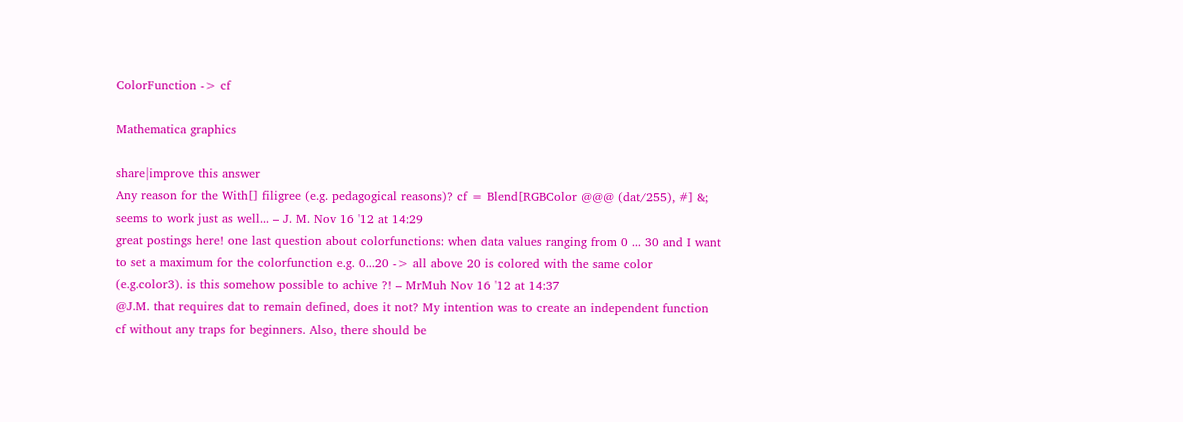ColorFunction -> cf

Mathematica graphics

share|improve this answer
Any reason for the With[] filigree (e.g. pedagogical reasons)? cf = Blend[RGBColor @@@ (dat/255), #] &; seems to work just as well... – J. M. Nov 16 '12 at 14:29
great postings here! one last question about colorfunctions: when data values ranging from 0 ... 30 and I want to set a maximum for the colorfunction e.g. 0...20 -> all above 20 is colored with the same color (e.g.color3). is this somehow possible to achive ?! – MrMuh Nov 16 '12 at 14:37
@J.M. that requires dat to remain defined, does it not? My intention was to create an independent function cf without any traps for beginners. Also, there should be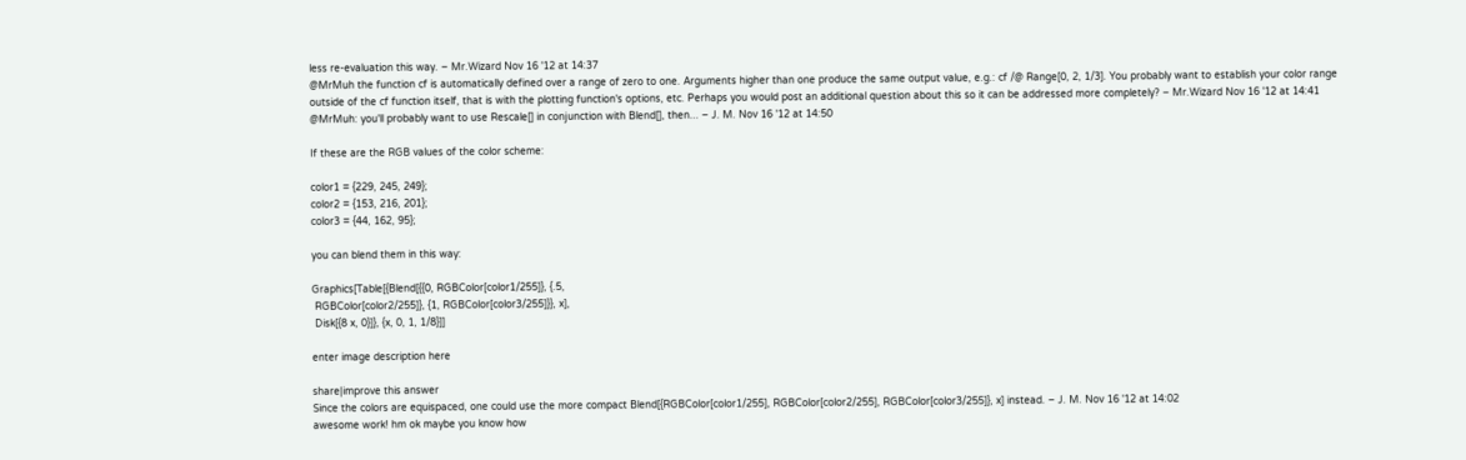less re-evaluation this way. – Mr.Wizard Nov 16 '12 at 14:37
@MrMuh the function cf is automatically defined over a range of zero to one. Arguments higher than one produce the same output value, e.g.: cf /@ Range[0, 2, 1/3]. You probably want to establish your color range outside of the cf function itself, that is with the plotting function's options, etc. Perhaps you would post an additional question about this so it can be addressed more completely? – Mr.Wizard Nov 16 '12 at 14:41
@MrMuh: you'll probably want to use Rescale[] in conjunction with Blend[], then... – J. M. Nov 16 '12 at 14:50

If these are the RGB values of the color scheme:

color1 = {229, 245, 249};
color2 = {153, 216, 201};
color3 = {44, 162, 95};

you can blend them in this way:

Graphics[Table[{Blend[{{0, RGBColor[color1/255]}, {.5,
 RGBColor[color2/255]}, {1, RGBColor[color3/255]}}, x],
 Disk[{8 x, 0}]}, {x, 0, 1, 1/8}]]

enter image description here

share|improve this answer
Since the colors are equispaced, one could use the more compact Blend[{RGBColor[color1/255], RGBColor[color2/255], RGBColor[color3/255]}, x] instead. – J. M. Nov 16 '12 at 14:02
awesome work! hm ok maybe you know how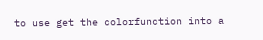to use get the colorfunction into a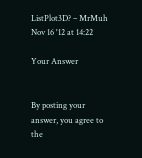ListPlot3D? – MrMuh Nov 16 '12 at 14:22

Your Answer


By posting your answer, you agree to the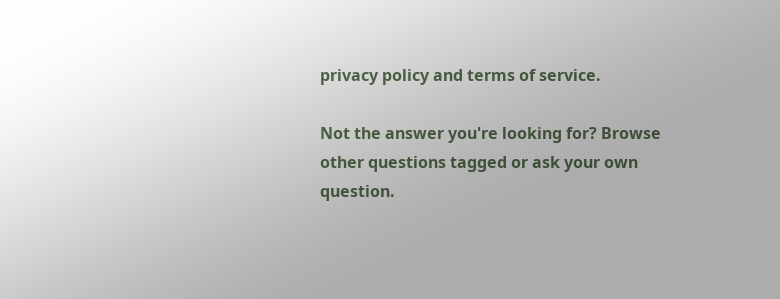privacy policy and terms of service.

Not the answer you're looking for? Browse other questions tagged or ask your own question.